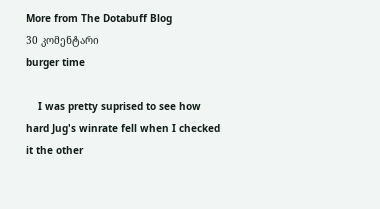More from The Dotabuff Blog
30 კომენტარი
burger time

    I was pretty suprised to see how hard Jug's winrate fell when I checked it the other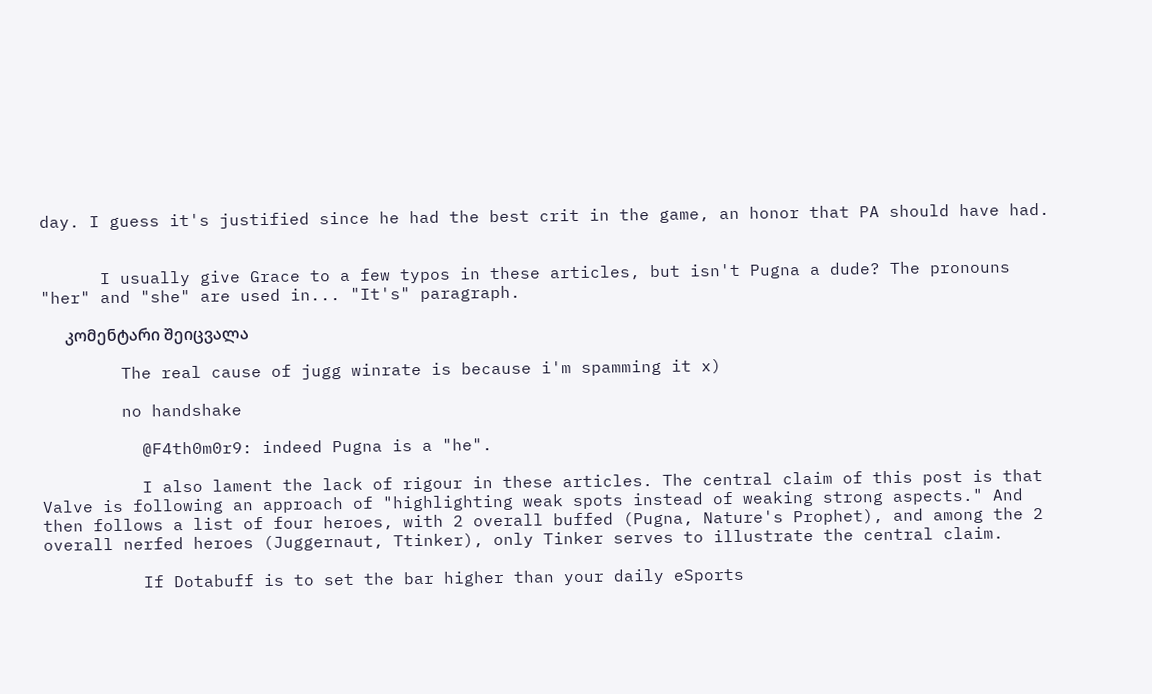day. I guess it's justified since he had the best crit in the game, an honor that PA should have had.


      I usually give Grace to a few typos in these articles, but isn't Pugna a dude? The pronouns "her" and "she" are used in... "It's" paragraph.

      კომენტარი შეიცვალა

        The real cause of jugg winrate is because i'm spamming it x)

        no handshake

          @F4th0m0r9: indeed Pugna is a "he".

          I also lament the lack of rigour in these articles. The central claim of this post is that Valve is following an approach of "highlighting weak spots instead of weaking strong aspects." And then follows a list of four heroes, with 2 overall buffed (Pugna, Nature's Prophet), and among the 2 overall nerfed heroes (Juggernaut, Ttinker), only Tinker serves to illustrate the central claim.

          If Dotabuff is to set the bar higher than your daily eSports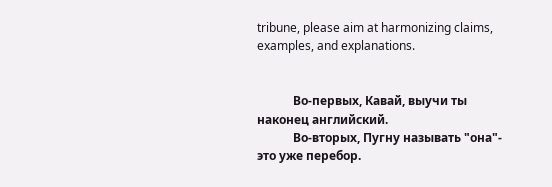tribune, please aim at harmonizing claims, examples, and explanations.


            Во-первых, Кавай, выучи ты наконец английский.
            Во-вторых, Пугну называть "она"- это уже перебор.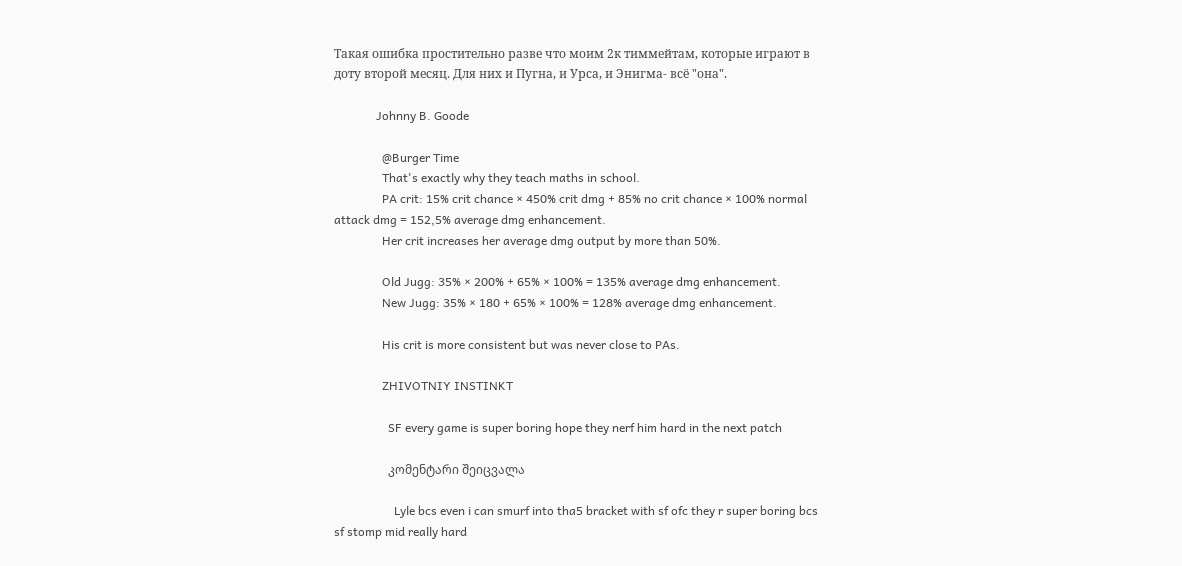Такая ошибка простительно разве что моим 2к тиммейтам, которые играют в доту второй месяц. Для них и Пугна, и Урса, и Энигма- всё "она".

              Johnny B. Goode

                @Burger Time
                That's exactly why they teach maths in school.
                PA crit: 15% crit chance × 450% crit dmg + 85% no crit chance × 100% normal attack dmg = 152,5% average dmg enhancement.
                Her crit increases her average dmg output by more than 50%.

                Old Jugg: 35% × 200% + 65% × 100% = 135% average dmg enhancement.
                New Jugg: 35% × 180 + 65% × 100% = 128% average dmg enhancement.

                His crit is more consistent but was never close to PAs.

                ZHIVOTNIY INSTINKT

                  SF every game is super boring hope they nerf him hard in the next patch

                  კომენტარი შეიცვალა

                    Lyle bcs even i can smurf into tha5 bracket with sf ofc they r super boring bcs sf stomp mid really hard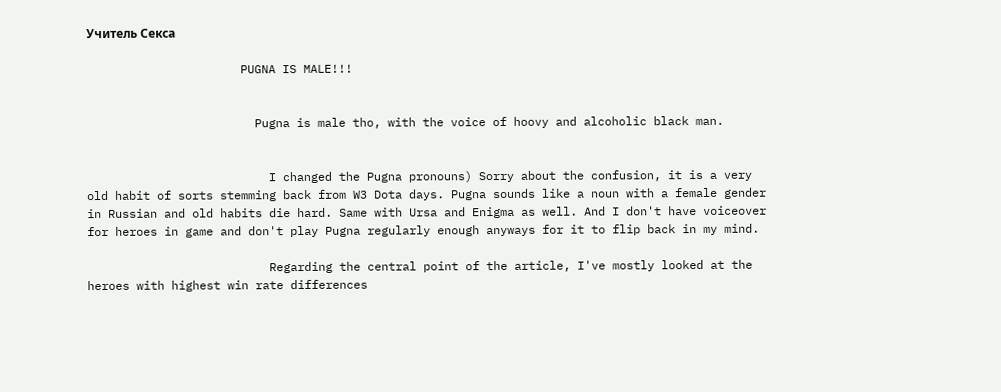Учитель Секса

                      PUGNA IS MALE!!!


                        Pugna is male tho, with the voice of hoovy and alcoholic black man.


                          I changed the Pugna pronouns) Sorry about the confusion, it is a very old habit of sorts stemming back from W3 Dota days. Pugna sounds like a noun with a female gender in Russian and old habits die hard. Same with Ursa and Enigma as well. And I don't have voiceover for heroes in game and don't play Pugna regularly enough anyways for it to flip back in my mind.

                          Regarding the central point of the article, I've mostly looked at the heroes with highest win rate differences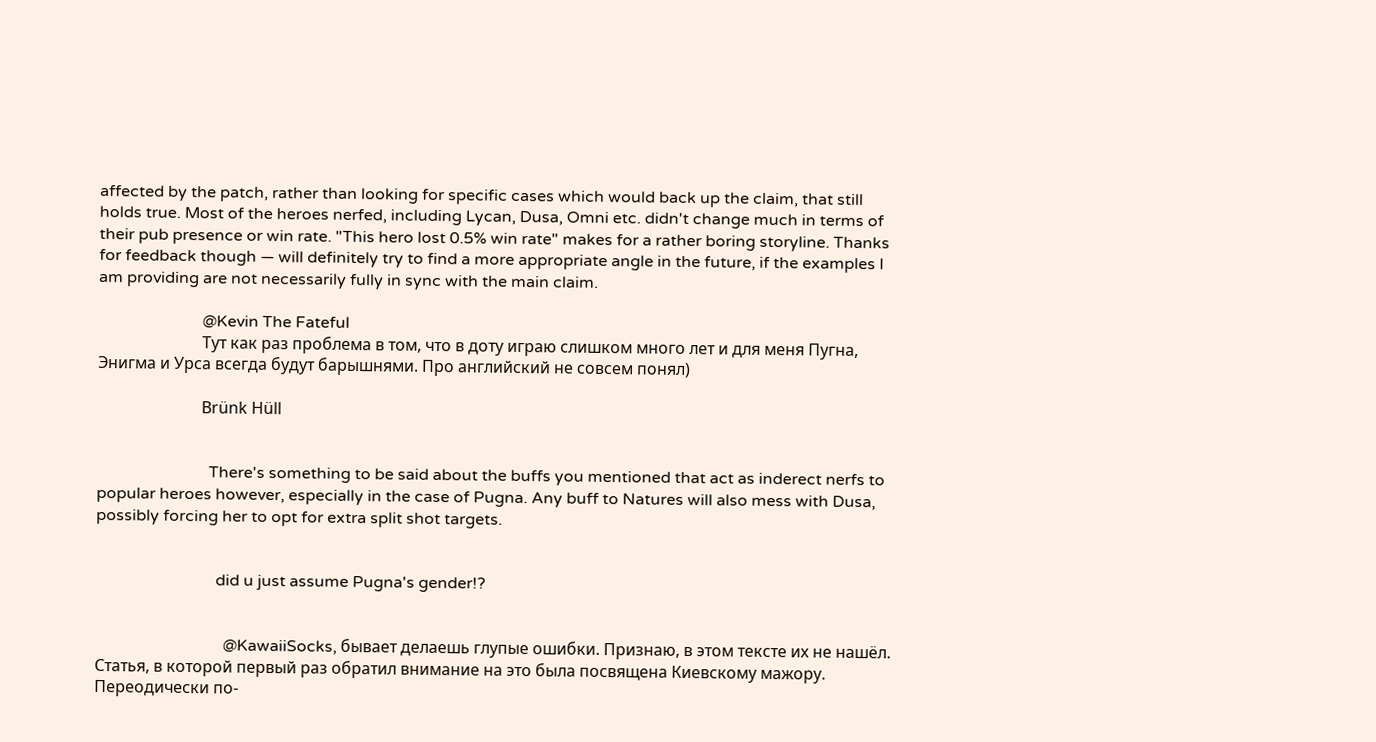affected by the patch, rather than looking for specific cases which would back up the claim, that still holds true. Most of the heroes nerfed, including Lycan, Dusa, Omni etc. didn't change much in terms of their pub presence or win rate. "This hero lost 0.5% win rate" makes for a rather boring storyline. Thanks for feedback though — will definitely try to find a more appropriate angle in the future, if the examples I am providing are not necessarily fully in sync with the main claim.

                          @Kevin The Fateful
                          Тут как раз проблема в том, что в доту играю слишком много лет и для меня Пугна, Энигма и Урса всегда будут барышнями. Про английский не совсем понял)

                          Brünk Hüll


                            There's something to be said about the buffs you mentioned that act as inderect nerfs to popular heroes however, especially in the case of Pugna. Any buff to Natures will also mess with Dusa, possibly forcing her to opt for extra split shot targets.


                              did u just assume Pugna's gender!?


                                @KawaiiSocks, бывает делаешь глупые ошибки. Признаю, в этом тексте их не нашёл. Статья, в которой первый раз обратил внимание на это была посвящена Киевскому мажору. Переодически по-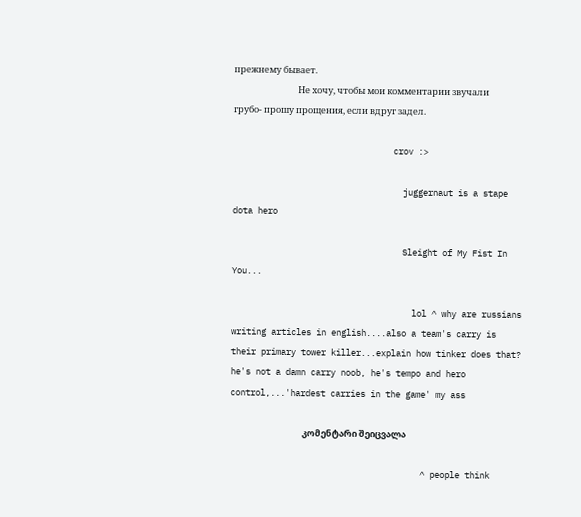прежнему бывает.
                                Не хочу, чтобы мои комментарии звучали грубо- прошу прощения, если вдруг задел.

                                crov :>

                                  juggernaut is a stape dota hero

                                  Sleight of My Fist In You...

                                    lol ^ why are russians writing articles in english....also a team's carry is their primary tower killer...explain how tinker does that? he's not a damn carry noob, he's tempo and hero control,...'hardest carries in the game' my ass

                                    კომენტარი შეიცვალა

                                      ^ people think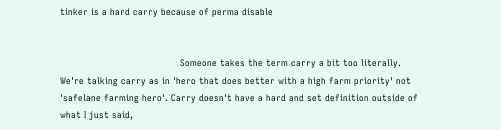tinker is a hard carry because of perma disable


                                        Someone takes the term carry a bit too literally. We're talking carry as in 'hero that does better with a high farm priority' not 'safelane farming hero'. Carry doesn't have a hard and set definition outside of what I just said,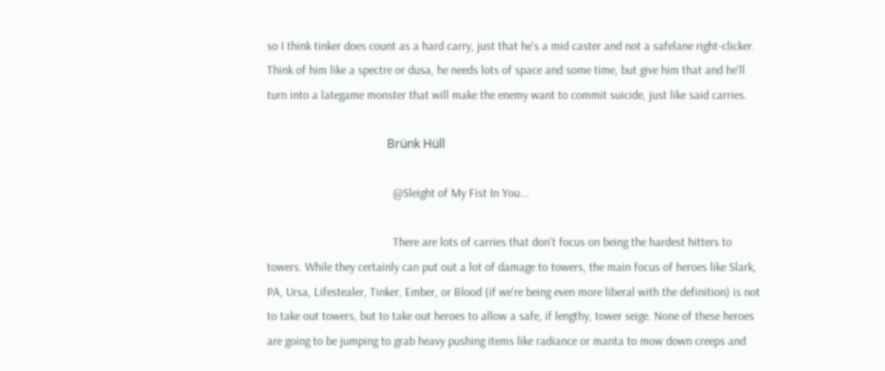so I think tinker does count as a hard carry, just that he's a mid caster and not a safelane right-clicker. Think of him like a spectre or dusa, he needs lots of space and some time, but give him that and he'll turn into a lategame monster that will make the enemy want to commit suicide, just like said carries.

                                        Brünk Hüll

                                          @Sleight of My Fist In You...

                                          There are lots of carries that don't focus on being the hardest hitters to towers. While they certainly can put out a lot of damage to towers, the main focus of heroes like Slark, PA, Ursa, Lifestealer, Tinker, Ember, or Blood (if we're being even more liberal with the definition) is not to take out towers, but to take out heroes to allow a safe, if lengthy, tower seige. None of these heroes are going to be jumping to grab heavy pushing items like radiance or manta to mow down creeps and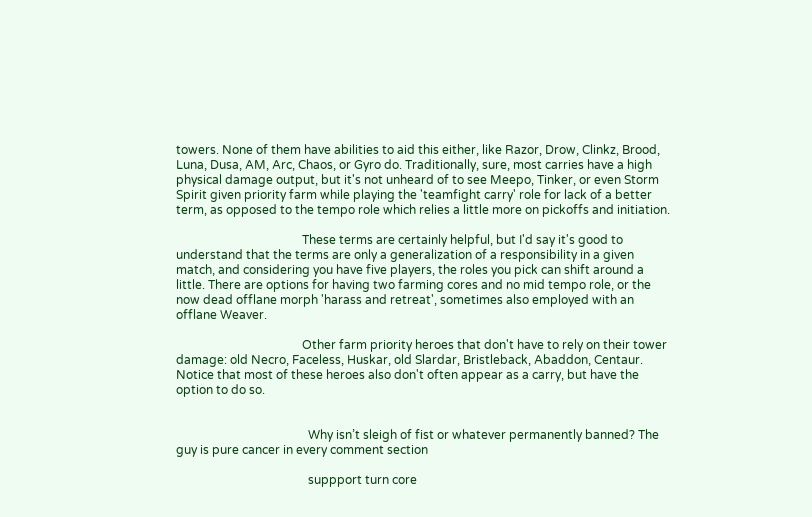towers. None of them have abilities to aid this either, like Razor, Drow, Clinkz, Brood, Luna, Dusa, AM, Arc, Chaos, or Gyro do. Traditionally, sure, most carries have a high physical damage output, but it's not unheard of to see Meepo, Tinker, or even Storm Spirit given priority farm while playing the 'teamfight carry' role for lack of a better term, as opposed to the tempo role which relies a little more on pickoffs and initiation.

                                          These terms are certainly helpful, but I'd say it's good to understand that the terms are only a generalization of a responsibility in a given match, and considering you have five players, the roles you pick can shift around a little. There are options for having two farming cores and no mid tempo role, or the now dead offlane morph 'harass and retreat', sometimes also employed with an offlane Weaver.

                                          Other farm priority heroes that don't have to rely on their tower damage: old Necro, Faceless, Huskar, old Slardar, Bristleback, Abaddon, Centaur. Notice that most of these heroes also don't often appear as a carry, but have the option to do so.


                                            Why isn’t sleigh of fist or whatever permanently banned? The guy is pure cancer in every comment section

                                            suppport turn core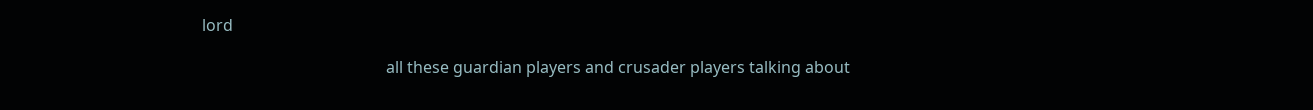lord

                                              all these guardian players and crusader players talking about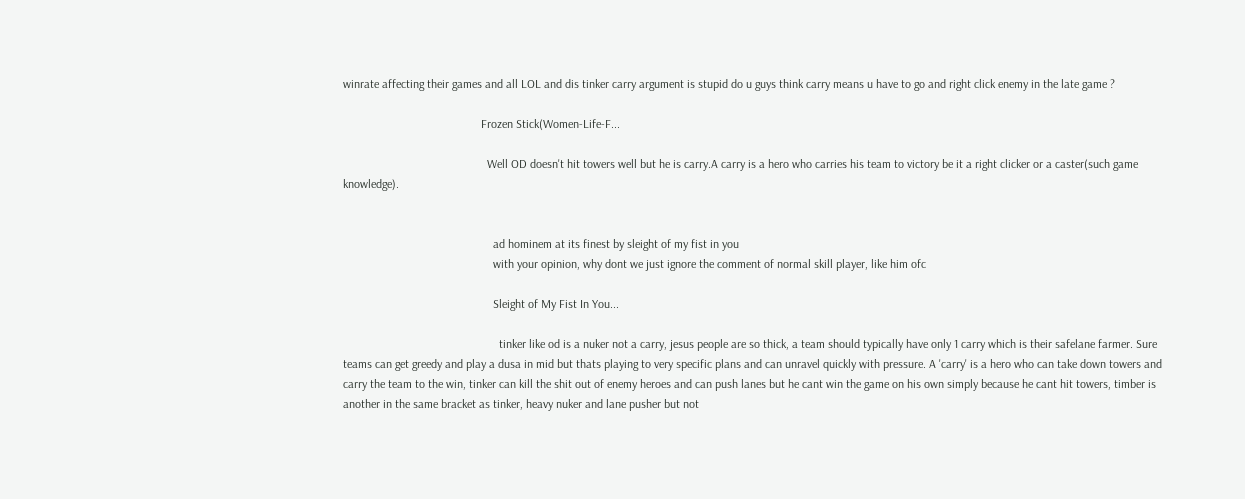winrate affecting their games and all LOL and dis tinker carry argument is stupid do u guys think carry means u have to go and right click enemy in the late game ?

                                              Frozen Stick(Women-Life-F...

                                                Well OD doesn't hit towers well but he is carry.A carry is a hero who carries his team to victory be it a right clicker or a caster(such game knowledge).


                                                  ad hominem at its finest by sleight of my fist in you
                                                  with your opinion, why dont we just ignore the comment of normal skill player, like him ofc

                                                  Sleight of My Fist In You...

                                                    tinker like od is a nuker not a carry, jesus people are so thick, a team should typically have only 1 carry which is their safelane farmer. Sure teams can get greedy and play a dusa in mid but thats playing to very specific plans and can unravel quickly with pressure. A 'carry' is a hero who can take down towers and carry the team to the win, tinker can kill the shit out of enemy heroes and can push lanes but he cant win the game on his own simply because he cant hit towers, timber is another in the same bracket as tinker, heavy nuker and lane pusher but not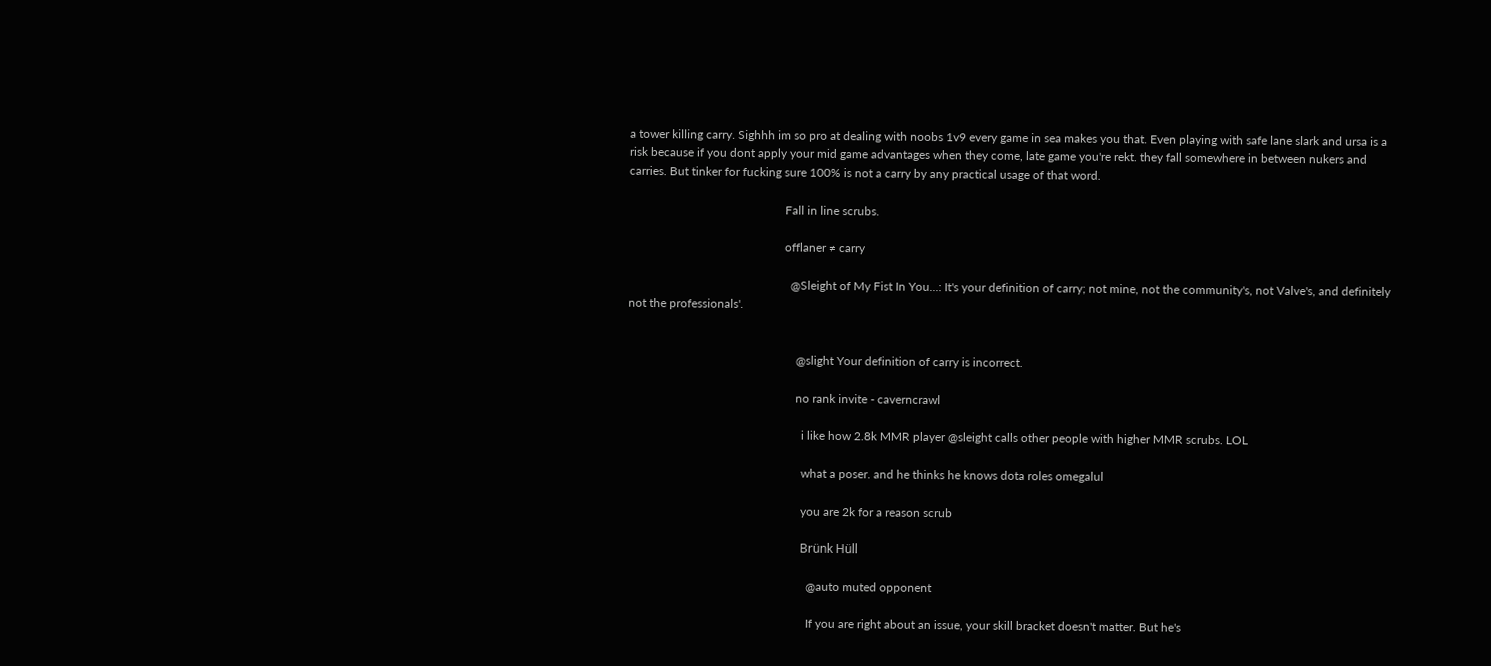a tower killing carry. Sighhh im so pro at dealing with noobs 1v9 every game in sea makes you that. Even playing with safe lane slark and ursa is a risk because if you dont apply your mid game advantages when they come, late game you're rekt. they fall somewhere in between nukers and carries. But tinker for fucking sure 100% is not a carry by any practical usage of that word.

                                                    Fall in line scrubs.

                                                    offlaner ≠ carry

                                                      @Sleight of My Fist In You...: It's your definition of carry; not mine, not the community's, not Valve's, and definitely not the professionals'.


                                                        @slight Your definition of carry is incorrect.

                                                        no rank invite - caverncrawl

                                                          i like how 2.8k MMR player @sleight calls other people with higher MMR scrubs. LOL

                                                          what a poser. and he thinks he knows dota roles omegalul

                                                          you are 2k for a reason scrub

                                                          Brünk Hüll

                                                            @auto muted opponent

                                                            If you are right about an issue, your skill bracket doesn't matter. But he's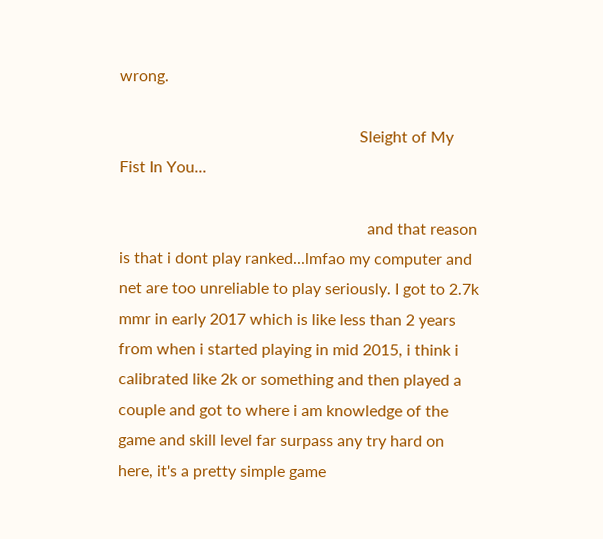wrong.

                                                            Sleight of My Fist In You...

                                                              and that reason is that i dont play ranked...lmfao my computer and net are too unreliable to play seriously. I got to 2.7k mmr in early 2017 which is like less than 2 years from when i started playing in mid 2015, i think i calibrated like 2k or something and then played a couple and got to where i am knowledge of the game and skill level far surpass any try hard on here, it's a pretty simple game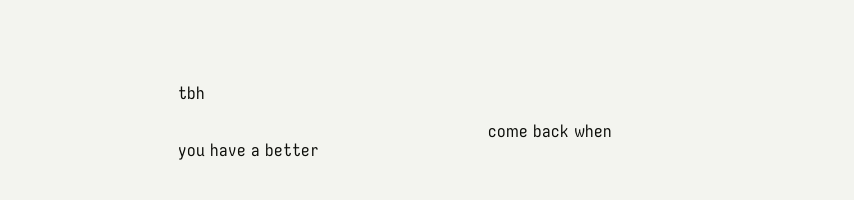tbh

                                                              come back when you have a better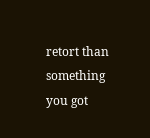retort than something you got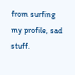from surfing my profile, sad stuff.